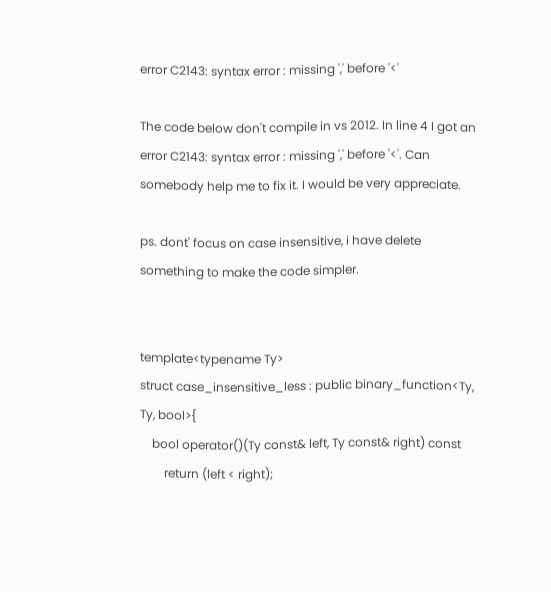error C2143: syntax error : missing ',' before '<'

The code below don't compile in vs 2012. In line 4 I got an error C2143: syntax error : missing ',' before '<'. Can somebody help me to fix it. I would be very appreciate.

ps. dont' focus on case insensitive, i have delete something to make the code simpler.


template<typename Ty>
struct case_insensitive_less : public binary_function<Ty, Ty, bool>{
    bool operator()(Ty const& left, Ty const& right) const
        return (left < right);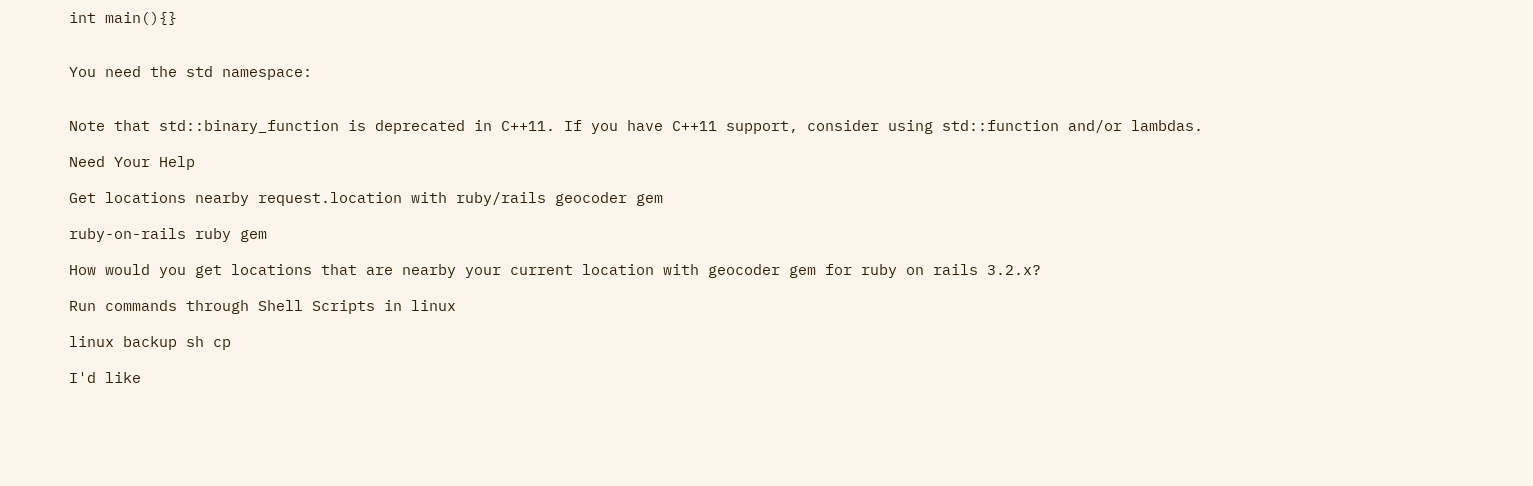int main(){}


You need the std namespace:


Note that std::binary_function is deprecated in C++11. If you have C++11 support, consider using std::function and/or lambdas.

Need Your Help

Get locations nearby request.location with ruby/rails geocoder gem

ruby-on-rails ruby gem

How would you get locations that are nearby your current location with geocoder gem for ruby on rails 3.2.x?

Run commands through Shell Scripts in linux

linux backup sh cp

I'd like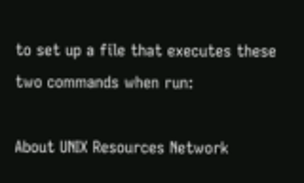to set up a file that executes these two commands when run:

About UNIX Resources Network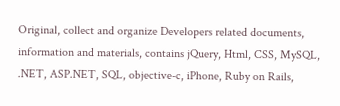Original, collect and organize Developers related documents, information and materials, contains jQuery, Html, CSS, MySQL, .NET, ASP.NET, SQL, objective-c, iPhone, Ruby on Rails,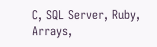C, SQL Server, Ruby, Arrays,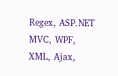Regex, ASP.NET MVC, WPF, XML, Ajax,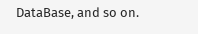DataBase, and so on.